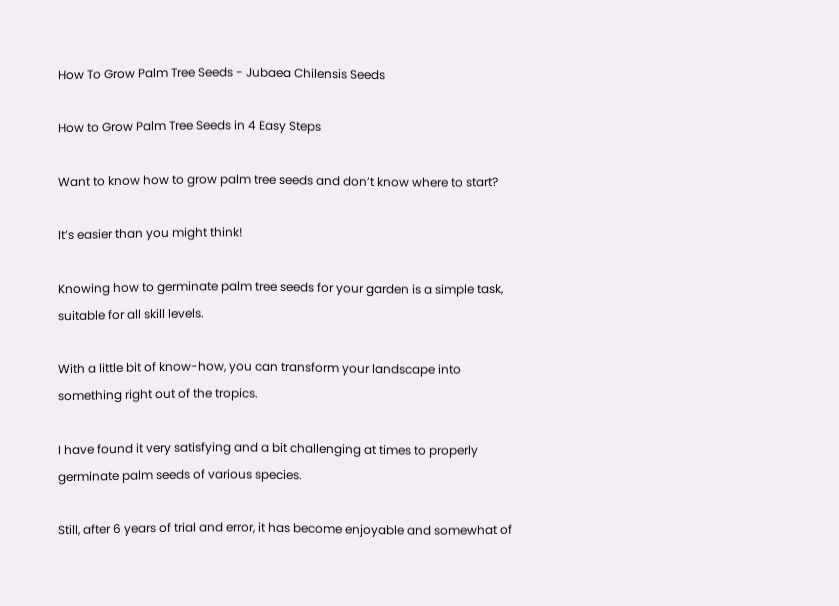How To Grow Palm Tree Seeds - Jubaea Chilensis Seeds

How to Grow Palm Tree Seeds in 4 Easy Steps

Want to know how to grow palm tree seeds and don’t know where to start?

It’s easier than you might think!

Knowing how to germinate palm tree seeds for your garden is a simple task, suitable for all skill levels.

With a little bit of know-how, you can transform your landscape into something right out of the tropics.

I have found it very satisfying and a bit challenging at times to properly germinate palm seeds of various species.

Still, after 6 years of trial and error, it has become enjoyable and somewhat of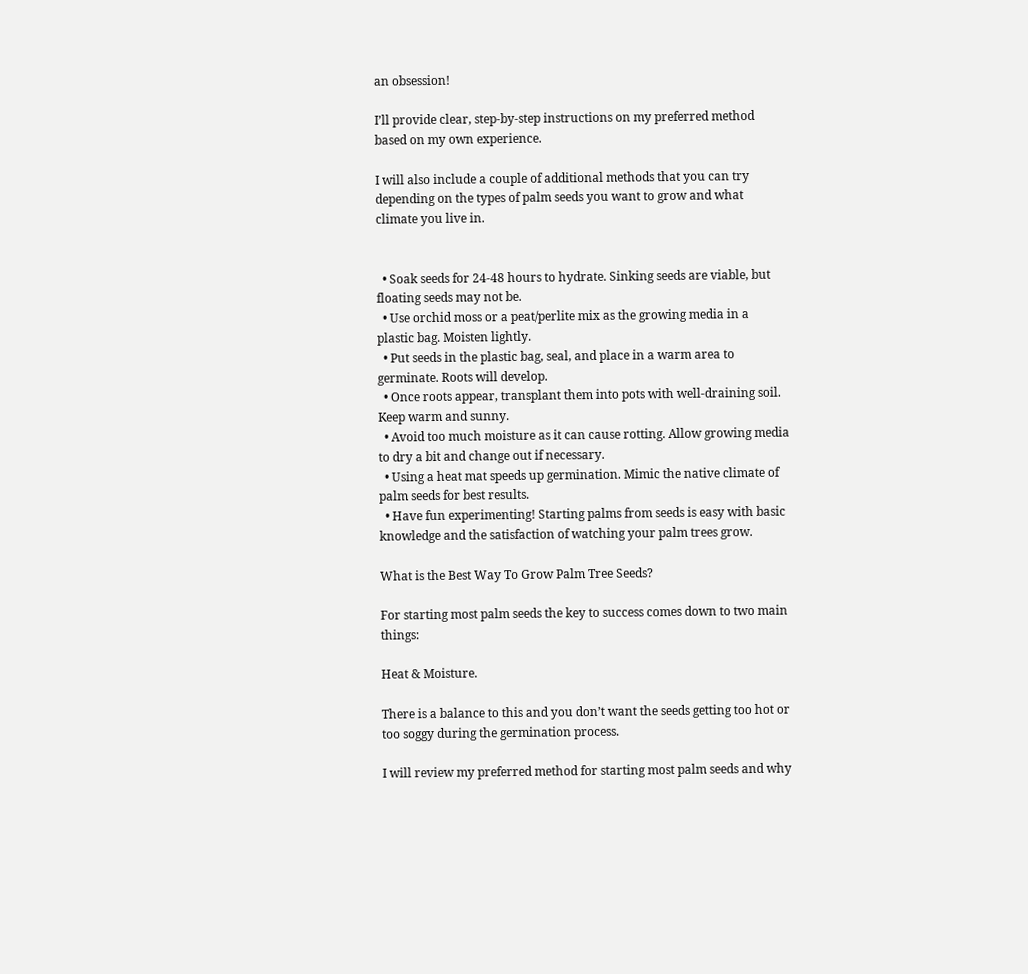an obsession!

I’ll provide clear, step-by-step instructions on my preferred method based on my own experience.

I will also include a couple of additional methods that you can try depending on the types of palm seeds you want to grow and what climate you live in.


  • Soak seeds for 24-48 hours to hydrate. Sinking seeds are viable, but floating seeds may not be.
  • Use orchid moss or a peat/perlite mix as the growing media in a plastic bag. Moisten lightly.
  • Put seeds in the plastic bag, seal, and place in a warm area to germinate. Roots will develop.
  • Once roots appear, transplant them into pots with well-draining soil. Keep warm and sunny.
  • Avoid too much moisture as it can cause rotting. Allow growing media to dry a bit and change out if necessary.
  • Using a heat mat speeds up germination. Mimic the native climate of palm seeds for best results.
  • Have fun experimenting! Starting palms from seeds is easy with basic knowledge and the satisfaction of watching your palm trees grow.

What is the Best Way To Grow Palm Tree Seeds?

For starting most palm seeds the key to success comes down to two main things:

Heat & Moisture.

There is a balance to this and you don’t want the seeds getting too hot or too soggy during the germination process.

I will review my preferred method for starting most palm seeds and why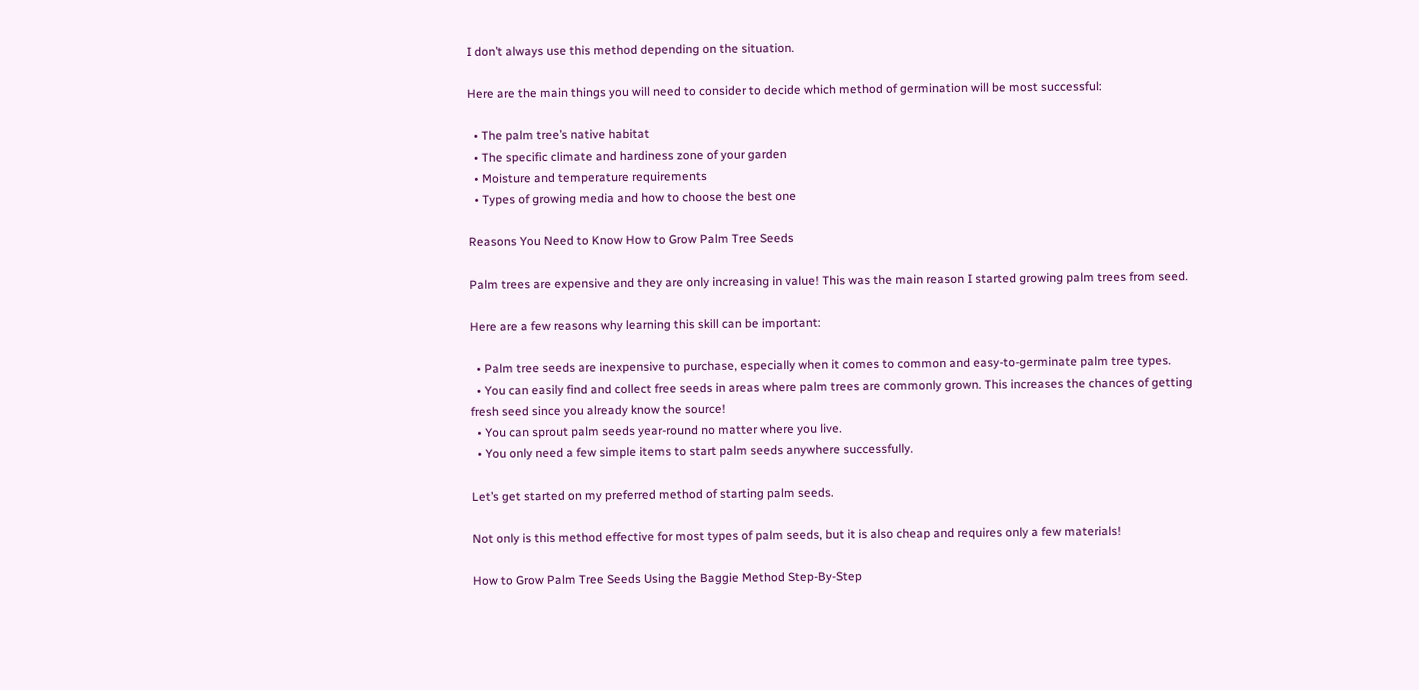I don’t always use this method depending on the situation.

Here are the main things you will need to consider to decide which method of germination will be most successful:

  • The palm tree’s native habitat
  • The specific climate and hardiness zone of your garden
  • Moisture and temperature requirements
  • Types of growing media and how to choose the best one

Reasons You Need to Know How to Grow Palm Tree Seeds

Palm trees are expensive and they are only increasing in value! This was the main reason I started growing palm trees from seed.

Here are a few reasons why learning this skill can be important:

  • Palm tree seeds are inexpensive to purchase, especially when it comes to common and easy-to-germinate palm tree types.
  • You can easily find and collect free seeds in areas where palm trees are commonly grown. This increases the chances of getting fresh seed since you already know the source!
  • You can sprout palm seeds year-round no matter where you live.
  • You only need a few simple items to start palm seeds anywhere successfully.

Let’s get started on my preferred method of starting palm seeds.

Not only is this method effective for most types of palm seeds, but it is also cheap and requires only a few materials!

How to Grow Palm Tree Seeds Using the Baggie Method Step-By-Step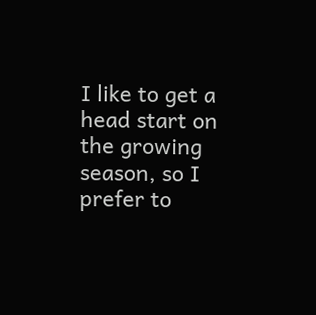I like to get a head start on the growing season, so I prefer to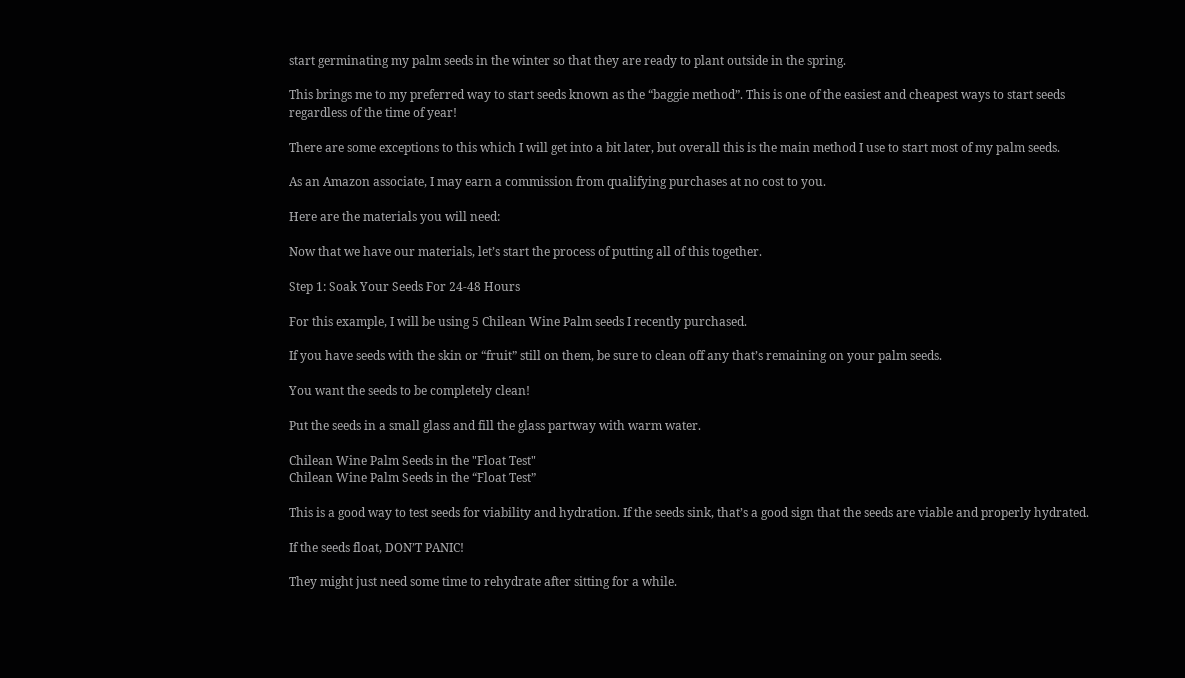start germinating my palm seeds in the winter so that they are ready to plant outside in the spring.

This brings me to my preferred way to start seeds known as the “baggie method”. This is one of the easiest and cheapest ways to start seeds regardless of the time of year!

There are some exceptions to this which I will get into a bit later, but overall this is the main method I use to start most of my palm seeds.

As an Amazon associate, I may earn a commission from qualifying purchases at no cost to you.

Here are the materials you will need:

Now that we have our materials, let’s start the process of putting all of this together.

Step 1: Soak Your Seeds For 24-48 Hours

For this example, I will be using 5 Chilean Wine Palm seeds I recently purchased.

If you have seeds with the skin or “fruit” still on them, be sure to clean off any that’s remaining on your palm seeds.

You want the seeds to be completely clean!

Put the seeds in a small glass and fill the glass partway with warm water.

Chilean Wine Palm Seeds in the "Float Test"
Chilean Wine Palm Seeds in the “Float Test”

This is a good way to test seeds for viability and hydration. If the seeds sink, that’s a good sign that the seeds are viable and properly hydrated.

If the seeds float, DON’T PANIC!

They might just need some time to rehydrate after sitting for a while.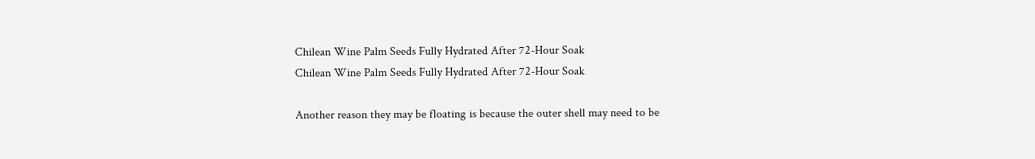Chilean Wine Palm Seeds Fully Hydrated After 72-Hour Soak
Chilean Wine Palm Seeds Fully Hydrated After 72-Hour Soak

Another reason they may be floating is because the outer shell may need to be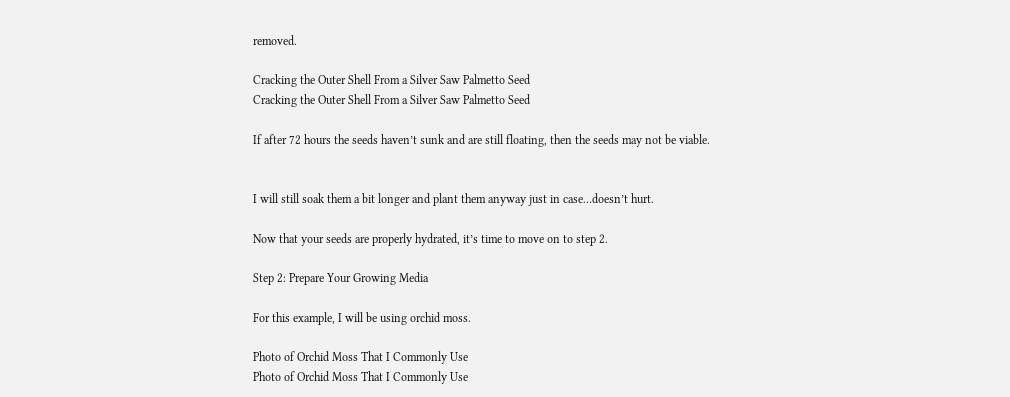removed.

Cracking the Outer Shell From a Silver Saw Palmetto Seed
Cracking the Outer Shell From a Silver Saw Palmetto Seed

If after 72 hours the seeds haven’t sunk and are still floating, then the seeds may not be viable.


I will still soak them a bit longer and plant them anyway just in case…doesn’t hurt.

Now that your seeds are properly hydrated, it’s time to move on to step 2.

Step 2: Prepare Your Growing Media

For this example, I will be using orchid moss.

Photo of Orchid Moss That I Commonly Use
Photo of Orchid Moss That I Commonly Use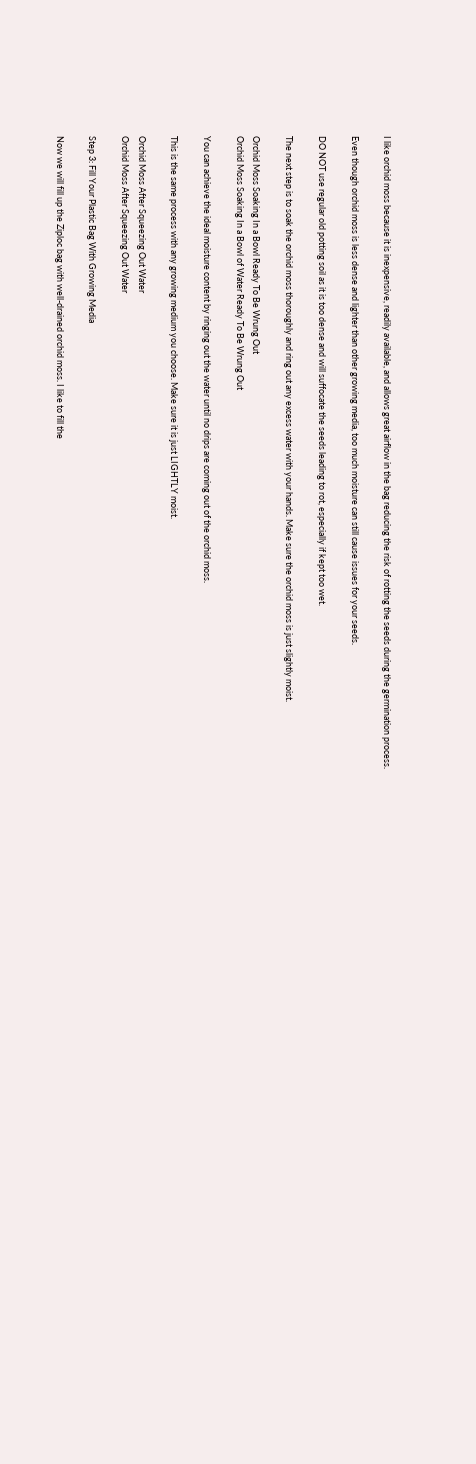I like orchid moss because it is inexpensive, readily available, and allows great airflow in the bag reducing the risk of rotting the seeds during the germination process.

Even though orchid moss is less dense and lighter than other growing media, too much moisture can still cause issues for your seeds.

DO NOT use regular old potting soil as it is too dense and will suffocate the seeds leading to rot, especially if kept too wet.

The next step is to soak the orchid moss thoroughly and ring out any excess water with your hands. Make sure the orchid moss is just slightly moist.

Orchid Moss Soaking In a Bowl Ready To Be Wrung Out
Orchid Moss Soaking In a Bowl of Water Ready To Be Wrung Out

You can achieve the ideal moisture content by ringing out the water until no drips are coming out of the orchid moss.

This is the same process with any growing medium you choose. Make sure it is just LIGHTLY moist.

Orchid Moss After Squeezing Out Water
Orchid Moss After Squeezing Out Water

Step 3: Fill Your Plastic Bag With Growing Media

Now we will fill up the Ziploc bag with well-drained orchid moss. I like to fill the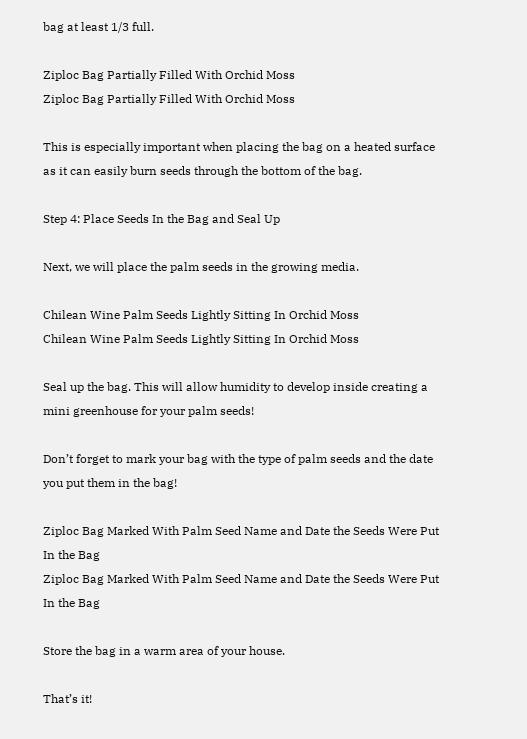bag at least 1/3 full.

Ziploc Bag Partially Filled With Orchid Moss
Ziploc Bag Partially Filled With Orchid Moss

This is especially important when placing the bag on a heated surface as it can easily burn seeds through the bottom of the bag.

Step 4: Place Seeds In the Bag and Seal Up

Next, we will place the palm seeds in the growing media.

Chilean Wine Palm Seeds Lightly Sitting In Orchid Moss
Chilean Wine Palm Seeds Lightly Sitting In Orchid Moss

Seal up the bag. This will allow humidity to develop inside creating a mini greenhouse for your palm seeds!

Don’t forget to mark your bag with the type of palm seeds and the date you put them in the bag!

Ziploc Bag Marked With Palm Seed Name and Date the Seeds Were Put In the Bag
Ziploc Bag Marked With Palm Seed Name and Date the Seeds Were Put In the Bag

Store the bag in a warm area of your house.

That’s it!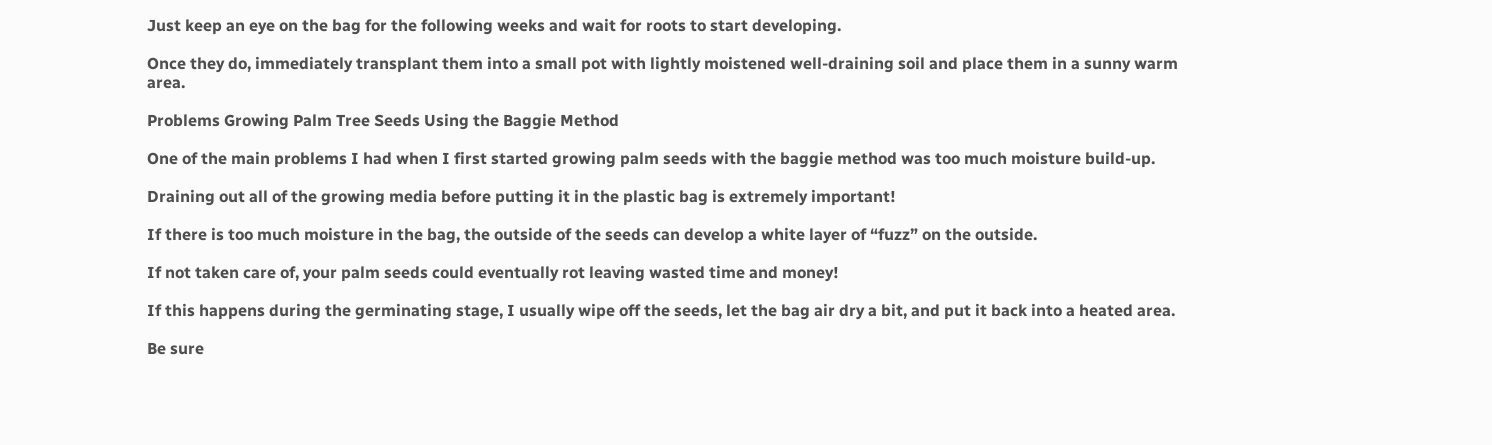Just keep an eye on the bag for the following weeks and wait for roots to start developing.

Once they do, immediately transplant them into a small pot with lightly moistened well-draining soil and place them in a sunny warm area.

Problems Growing Palm Tree Seeds Using the Baggie Method

One of the main problems I had when I first started growing palm seeds with the baggie method was too much moisture build-up.

Draining out all of the growing media before putting it in the plastic bag is extremely important!

If there is too much moisture in the bag, the outside of the seeds can develop a white layer of “fuzz” on the outside.

If not taken care of, your palm seeds could eventually rot leaving wasted time and money!

If this happens during the germinating stage, I usually wipe off the seeds, let the bag air dry a bit, and put it back into a heated area.

Be sure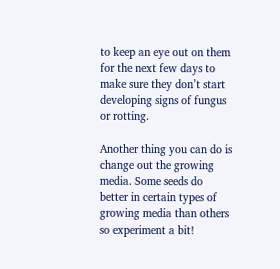to keep an eye out on them for the next few days to make sure they don’t start developing signs of fungus or rotting.

Another thing you can do is change out the growing media. Some seeds do better in certain types of growing media than others so experiment a bit!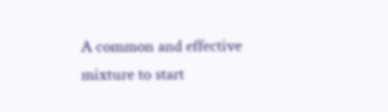A common and effective mixture to start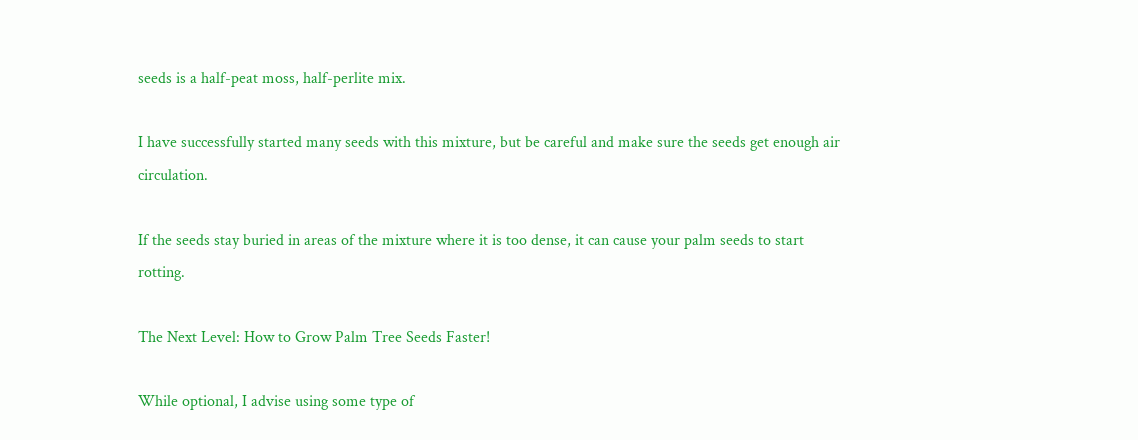seeds is a half-peat moss, half-perlite mix.

I have successfully started many seeds with this mixture, but be careful and make sure the seeds get enough air circulation.

If the seeds stay buried in areas of the mixture where it is too dense, it can cause your palm seeds to start rotting.

The Next Level: How to Grow Palm Tree Seeds Faster!

While optional, I advise using some type of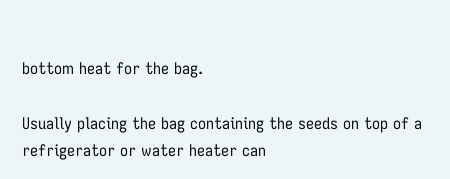bottom heat for the bag.

Usually placing the bag containing the seeds on top of a refrigerator or water heater can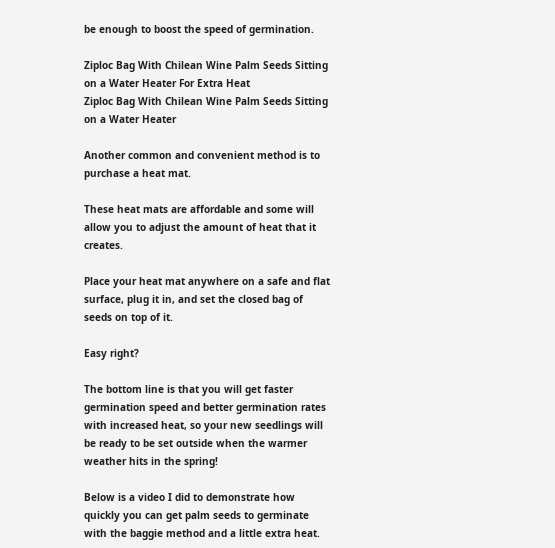be enough to boost the speed of germination.

Ziploc Bag With Chilean Wine Palm Seeds Sitting on a Water Heater For Extra Heat
Ziploc Bag With Chilean Wine Palm Seeds Sitting on a Water Heater

Another common and convenient method is to purchase a heat mat.

These heat mats are affordable and some will allow you to adjust the amount of heat that it creates.

Place your heat mat anywhere on a safe and flat surface, plug it in, and set the closed bag of seeds on top of it.

Easy right?

The bottom line is that you will get faster germination speed and better germination rates with increased heat, so your new seedlings will be ready to be set outside when the warmer weather hits in the spring!

Below is a video I did to demonstrate how quickly you can get palm seeds to germinate with the baggie method and a little extra heat.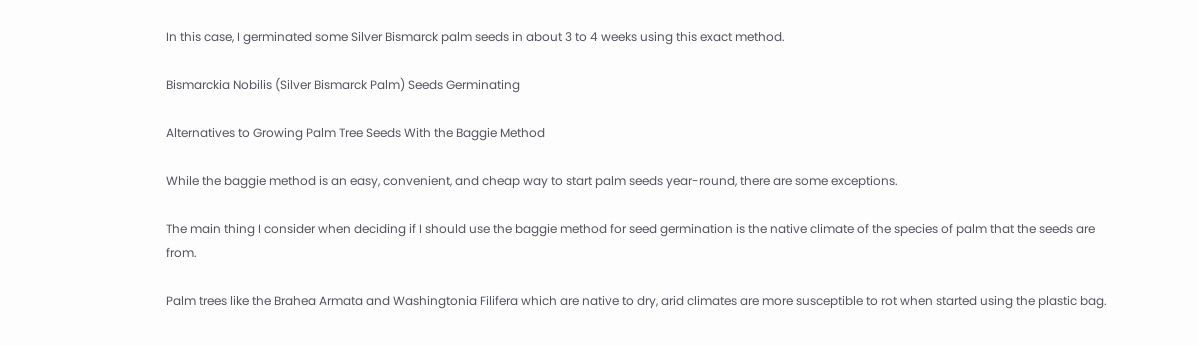In this case, I germinated some Silver Bismarck palm seeds in about 3 to 4 weeks using this exact method.

Bismarckia Nobilis (Silver Bismarck Palm) Seeds Germinating

Alternatives to Growing Palm Tree Seeds With the Baggie Method

While the baggie method is an easy, convenient, and cheap way to start palm seeds year-round, there are some exceptions.

The main thing I consider when deciding if I should use the baggie method for seed germination is the native climate of the species of palm that the seeds are from.

Palm trees like the Brahea Armata and Washingtonia Filifera which are native to dry, arid climates are more susceptible to rot when started using the plastic bag.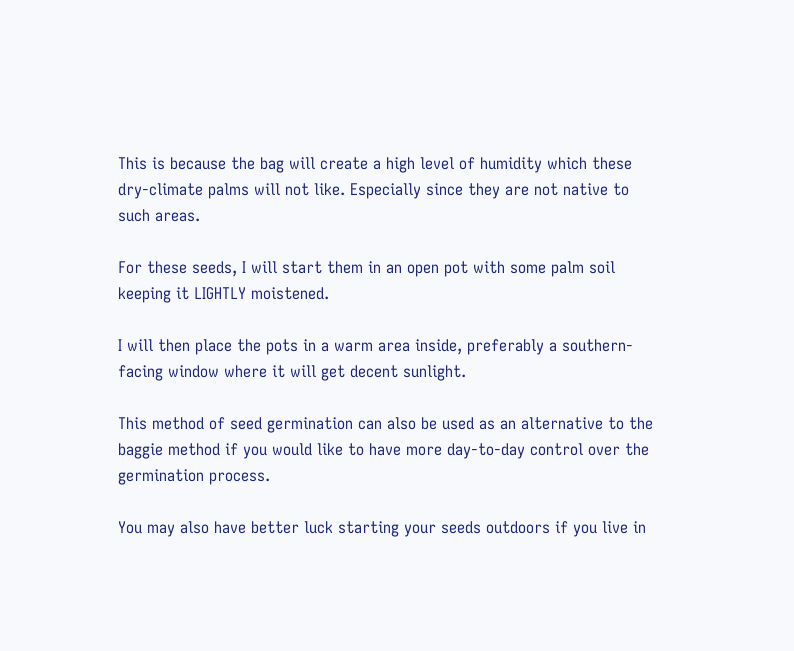This is because the bag will create a high level of humidity which these dry-climate palms will not like. Especially since they are not native to such areas.

For these seeds, I will start them in an open pot with some palm soil keeping it LIGHTLY moistened.

I will then place the pots in a warm area inside, preferably a southern-facing window where it will get decent sunlight.

This method of seed germination can also be used as an alternative to the baggie method if you would like to have more day-to-day control over the germination process.

You may also have better luck starting your seeds outdoors if you live in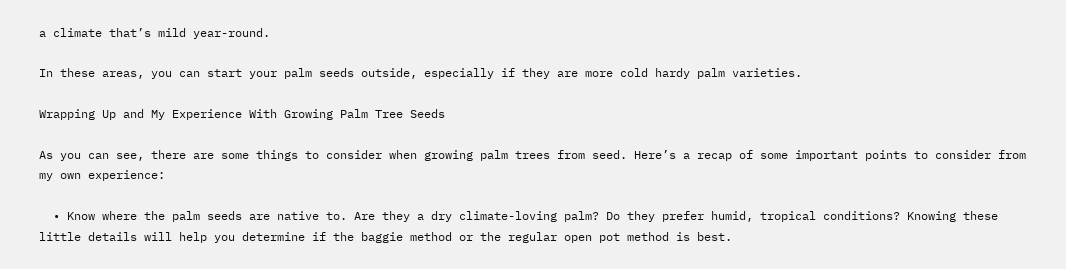a climate that’s mild year-round.

In these areas, you can start your palm seeds outside, especially if they are more cold hardy palm varieties.

Wrapping Up and My Experience With Growing Palm Tree Seeds

As you can see, there are some things to consider when growing palm trees from seed. Here’s a recap of some important points to consider from my own experience:

  • Know where the palm seeds are native to. Are they a dry climate-loving palm? Do they prefer humid, tropical conditions? Knowing these little details will help you determine if the baggie method or the regular open pot method is best.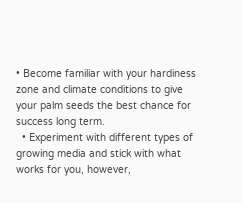• Become familiar with your hardiness zone and climate conditions to give your palm seeds the best chance for success long term.
  • Experiment with different types of growing media and stick with what works for you, however,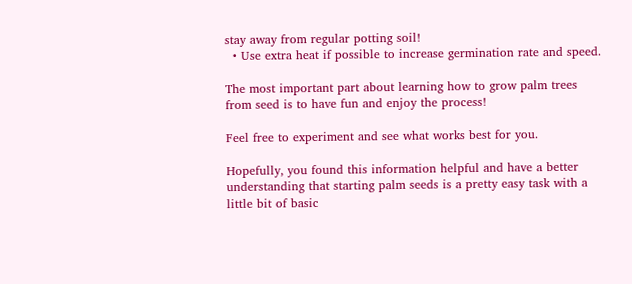stay away from regular potting soil!
  • Use extra heat if possible to increase germination rate and speed.

The most important part about learning how to grow palm trees from seed is to have fun and enjoy the process!

Feel free to experiment and see what works best for you.

Hopefully, you found this information helpful and have a better understanding that starting palm seeds is a pretty easy task with a little bit of basic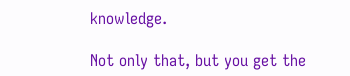knowledge.

Not only that, but you get the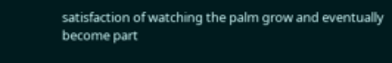satisfaction of watching the palm grow and eventually become part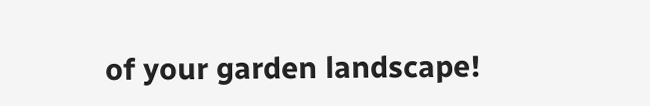of your garden landscape!